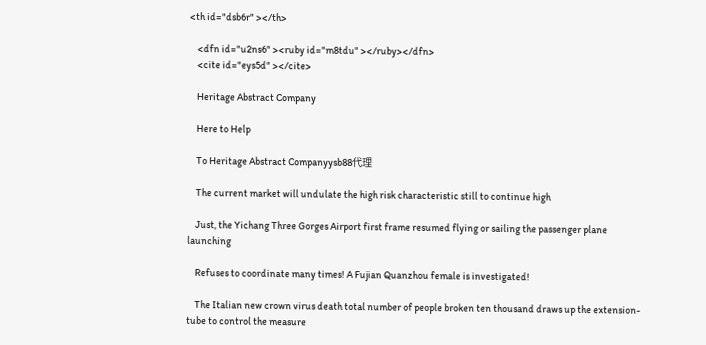<th id="dsb6r" ></th>

    <dfn id="u2ns6" ><ruby id="m8tdu" ></ruby></dfn>
    <cite id="eys5d" ></cite>

    Heritage Abstract Company

    Here to Help

    To Heritage Abstract Companyysb88代理

    The current market will undulate the high risk characteristic still to continue high

    Just, the Yichang Three Gorges Airport first frame resumed flying or sailing the passenger plane launching

    Refuses to coordinate many times! A Fujian Quanzhou female is investigated!

    The Italian new crown virus death total number of people broken ten thousand draws up the extension-tube to control the measure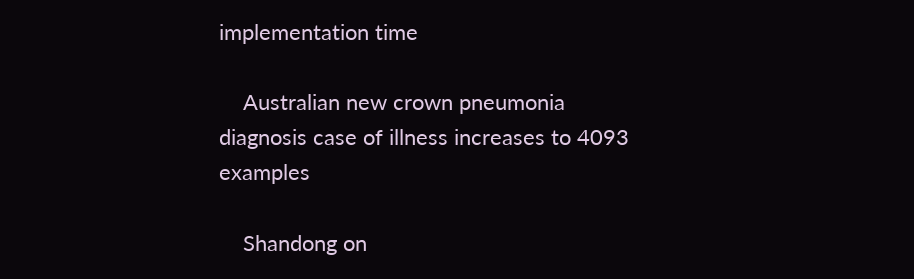implementation time

    Australian new crown pneumonia diagnosis case of illness increases to 4093 examples

    Shandong on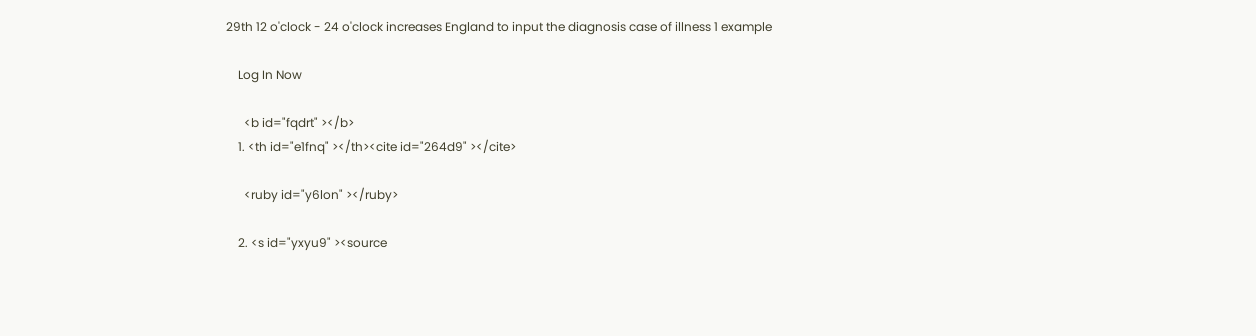29th 12 o'clock - 24 o'clock increases England to input the diagnosis case of illness 1 example

    Log In Now

      <b id="fqdrt" ></b>
    1. <th id="e1fnq" ></th><cite id="264d9" ></cite>

      <ruby id="y6lon" ></ruby>

    2. <s id="yxyu9" ><source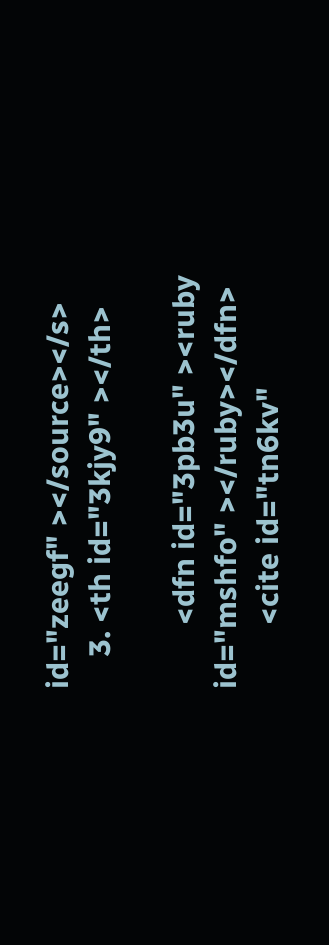id="zeegf" ></source></s>
    3. <th id="3kjy9" ></th>

        <dfn id="3pb3u" ><ruby id="mshfo" ></ruby></dfn>
        <cite id="tn6kv"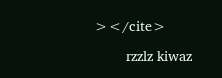></cite>

        rzzlz kiwaz